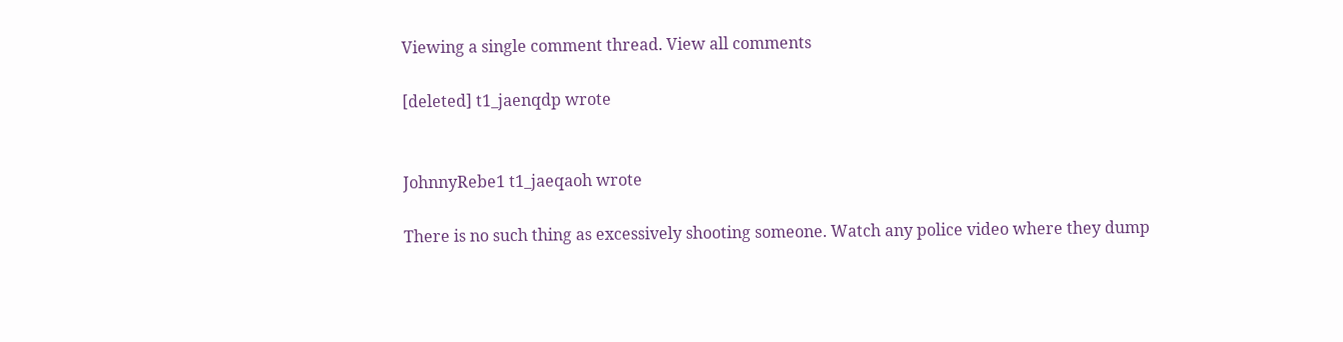Viewing a single comment thread. View all comments

[deleted] t1_jaenqdp wrote


JohnnyRebe1 t1_jaeqaoh wrote

There is no such thing as excessively shooting someone. Watch any police video where they dump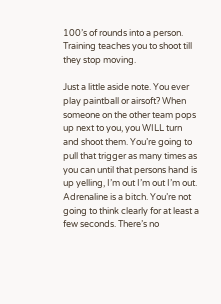100’s of rounds into a person. Training teaches you to shoot till they stop moving.

Just a little aside note. You ever play paintball or airsoft? When someone on the other team pops up next to you, you WILL turn and shoot them. You’re going to pull that trigger as many times as you can until that persons hand is up yelling, I’m out I’m out I’m out. Adrenaline is a bitch. You’re not going to think clearly for at least a few seconds. There’s no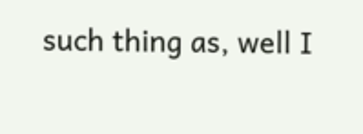such thing as, well I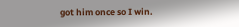got him once so I win.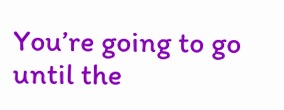You’re going to go until the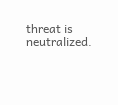threat is neutralized.